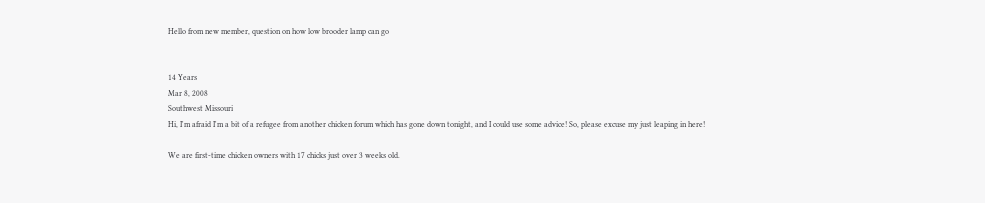Hello from new member, question on how low brooder lamp can go


14 Years
Mar 8, 2008
Southwest Missouri
Hi, I'm afraid I'm a bit of a refugee from another chicken forum which has gone down tonight, and I could use some advice! So, please excuse my just leaping in here!

We are first-time chicken owners with 17 chicks just over 3 weeks old.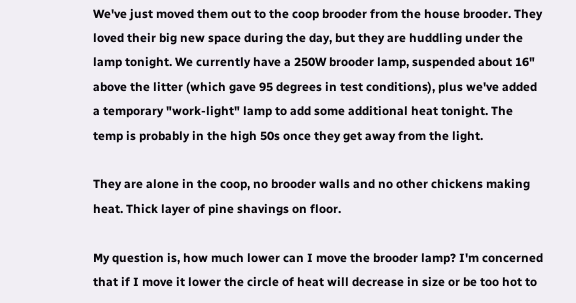We've just moved them out to the coop brooder from the house brooder. They loved their big new space during the day, but they are huddling under the lamp tonight. We currently have a 250W brooder lamp, suspended about 16" above the litter (which gave 95 degrees in test conditions), plus we've added a temporary "work-light" lamp to add some additional heat tonight. The temp is probably in the high 50s once they get away from the light.

They are alone in the coop, no brooder walls and no other chickens making heat. Thick layer of pine shavings on floor.

My question is, how much lower can I move the brooder lamp? I'm concerned that if I move it lower the circle of heat will decrease in size or be too hot to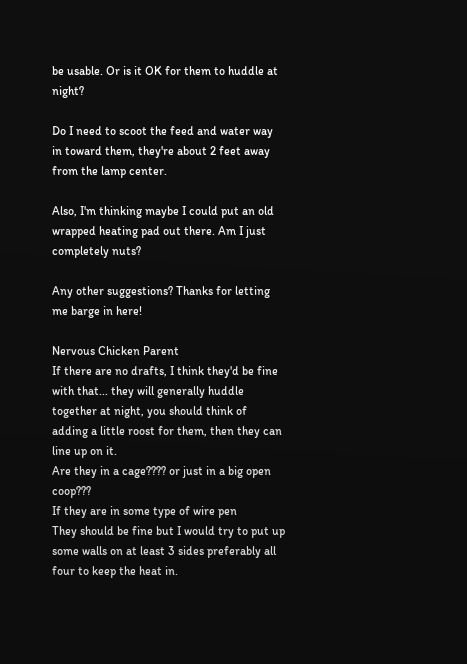be usable. Or is it OK for them to huddle at night?

Do I need to scoot the feed and water way in toward them, they're about 2 feet away from the lamp center.

Also, I'm thinking maybe I could put an old wrapped heating pad out there. Am I just completely nuts?

Any other suggestions? Thanks for letting me barge in here!

Nervous Chicken Parent
If there are no drafts, I think they'd be fine with that... they will generally huddle together at night, you should think of adding a little roost for them, then they can line up on it.
Are they in a cage???? or just in a big open coop???
If they are in some type of wire pen
They should be fine but I would try to put up some walls on at least 3 sides preferably all four to keep the heat in.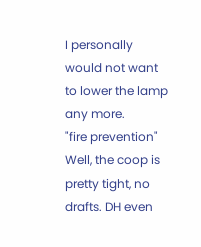I personally would not want to lower the lamp any more.
"fire prevention"
Well, the coop is pretty tight, no drafts. DH even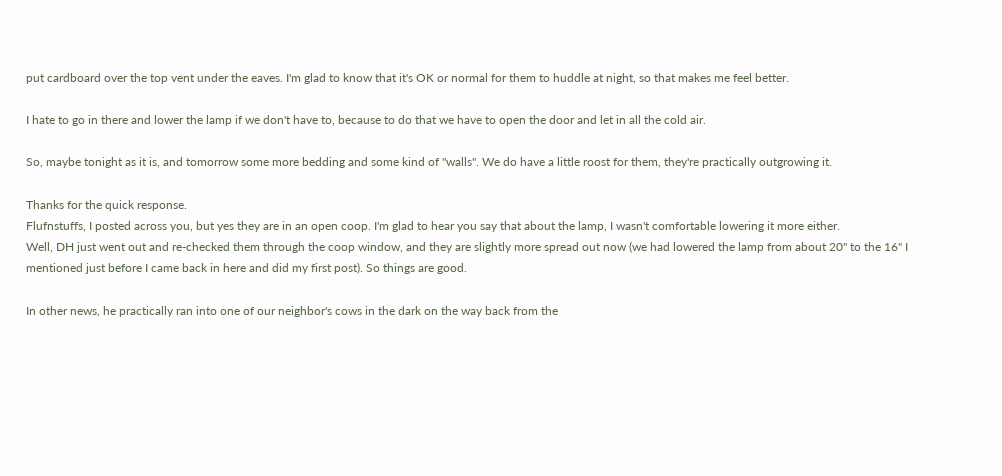put cardboard over the top vent under the eaves. I'm glad to know that it's OK or normal for them to huddle at night, so that makes me feel better.

I hate to go in there and lower the lamp if we don't have to, because to do that we have to open the door and let in all the cold air.

So, maybe tonight as it is, and tomorrow some more bedding and some kind of "walls". We do have a little roost for them, they're practically outgrowing it.

Thanks for the quick response.
Flufnstuffs, I posted across you, but yes they are in an open coop. I'm glad to hear you say that about the lamp, I wasn't comfortable lowering it more either.
Well, DH just went out and re-checked them through the coop window, and they are slightly more spread out now (we had lowered the lamp from about 20" to the 16" I mentioned just before I came back in here and did my first post). So things are good.

In other news, he practically ran into one of our neighbor's cows in the dark on the way back from the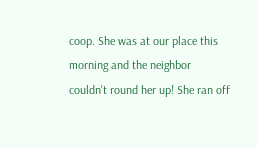coop. She was at our place this morning and the neighbor couldn't round her up! She ran off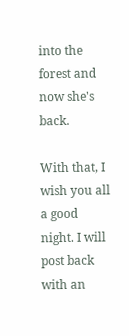into the forest and now she's back.

With that, I wish you all a good night. I will post back with an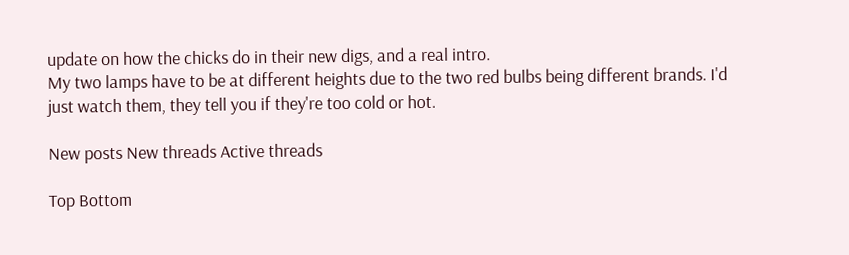update on how the chicks do in their new digs, and a real intro.
My two lamps have to be at different heights due to the two red bulbs being different brands. I'd just watch them, they tell you if they're too cold or hot.

New posts New threads Active threads

Top Bottom